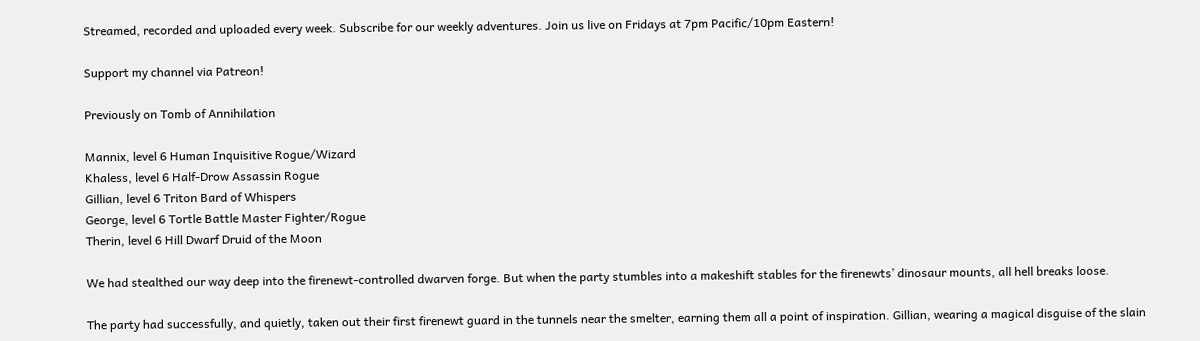Streamed, recorded and uploaded every week. Subscribe for our weekly adventures. Join us live on Fridays at 7pm Pacific/10pm Eastern!

Support my channel via Patreon!

Previously on Tomb of Annihilation

Mannix, level 6 Human Inquisitive Rogue/Wizard
Khaless, level 6 Half-Drow Assassin Rogue
Gillian, level 6 Triton Bard of Whispers
George, level 6 Tortle Battle Master Fighter/Rogue
Therin, level 6 Hill Dwarf Druid of the Moon

We had stealthed our way deep into the firenewt-controlled dwarven forge. But when the party stumbles into a makeshift stables for the firenewts’ dinosaur mounts, all hell breaks loose.

The party had successfully, and quietly, taken out their first firenewt guard in the tunnels near the smelter, earning them all a point of inspiration. Gillian, wearing a magical disguise of the slain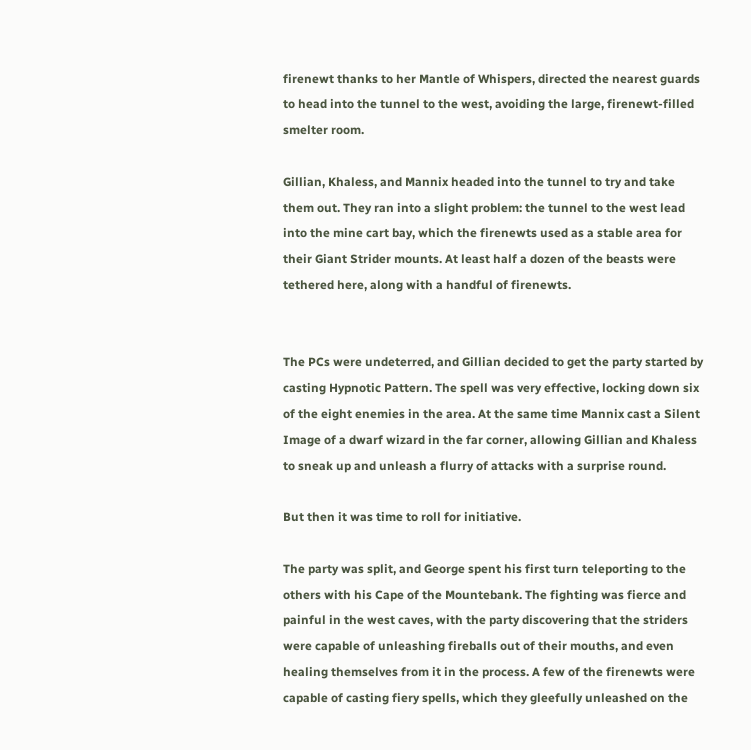firenewt thanks to her Mantle of Whispers, directed the nearest guards to head into the tunnel to the west, avoiding the large, firenewt-filled smelter room.

Gillian, Khaless, and Mannix headed into the tunnel to try and take them out. They ran into a slight problem: the tunnel to the west lead into the mine cart bay, which the firenewts used as a stable area for their Giant Strider mounts. At least half a dozen of the beasts were tethered here, along with a handful of firenewts.


The PCs were undeterred, and Gillian decided to get the party started by casting Hypnotic Pattern. The spell was very effective, locking down six of the eight enemies in the area. At the same time Mannix cast a Silent Image of a dwarf wizard in the far corner, allowing Gillian and Khaless to sneak up and unleash a flurry of attacks with a surprise round.

But then it was time to roll for initiative.

The party was split, and George spent his first turn teleporting to the others with his Cape of the Mountebank. The fighting was fierce and painful in the west caves, with the party discovering that the striders were capable of unleashing fireballs out of their mouths, and even healing themselves from it in the process. A few of the firenewts were capable of casting fiery spells, which they gleefully unleashed on the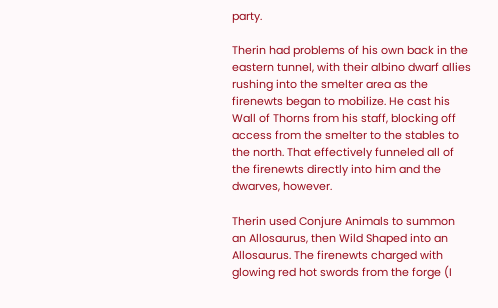party.

Therin had problems of his own back in the eastern tunnel, with their albino dwarf allies rushing into the smelter area as the firenewts began to mobilize. He cast his Wall of Thorns from his staff, blocking off access from the smelter to the stables to the north. That effectively funneled all of the firenewts directly into him and the dwarves, however.

Therin used Conjure Animals to summon an Allosaurus, then Wild Shaped into an Allosaurus. The firenewts charged with glowing red hot swords from the forge (I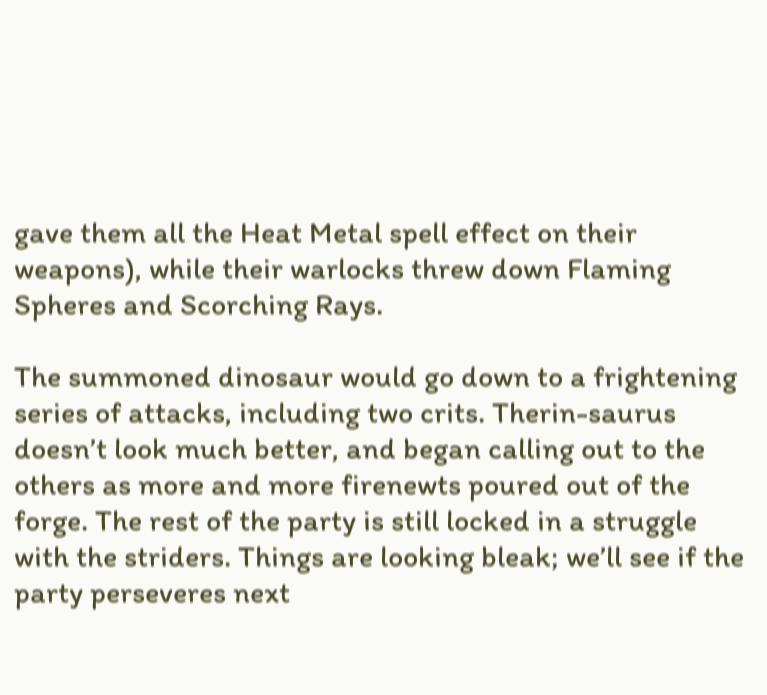gave them all the Heat Metal spell effect on their weapons), while their warlocks threw down Flaming Spheres and Scorching Rays.

The summoned dinosaur would go down to a frightening series of attacks, including two crits. Therin-saurus doesn’t look much better, and began calling out to the others as more and more firenewts poured out of the forge. The rest of the party is still locked in a struggle with the striders. Things are looking bleak; we’ll see if the party perseveres next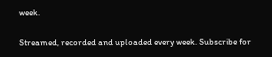week.

Streamed, recorded and uploaded every week. Subscribe for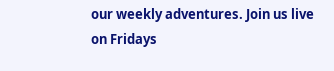our weekly adventures. Join us live on Fridays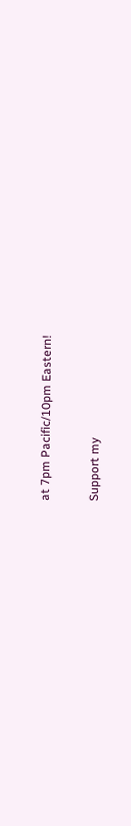at 7pm Pacific/10pm Eastern!

Support my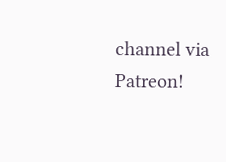channel via Patreon!